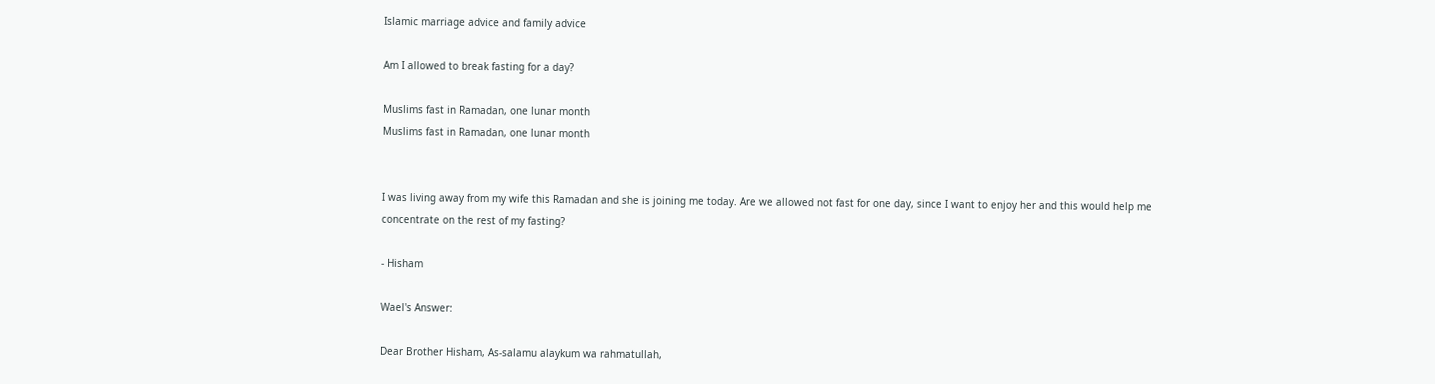Islamic marriage advice and family advice

Am I allowed to break fasting for a day?

Muslims fast in Ramadan, one lunar month
Muslims fast in Ramadan, one lunar month


I was living away from my wife this Ramadan and she is joining me today. Are we allowed not fast for one day, since I want to enjoy her and this would help me concentrate on the rest of my fasting?

- Hisham

Wael's Answer:

Dear Brother Hisham, As-salamu alaykum wa rahmatullah,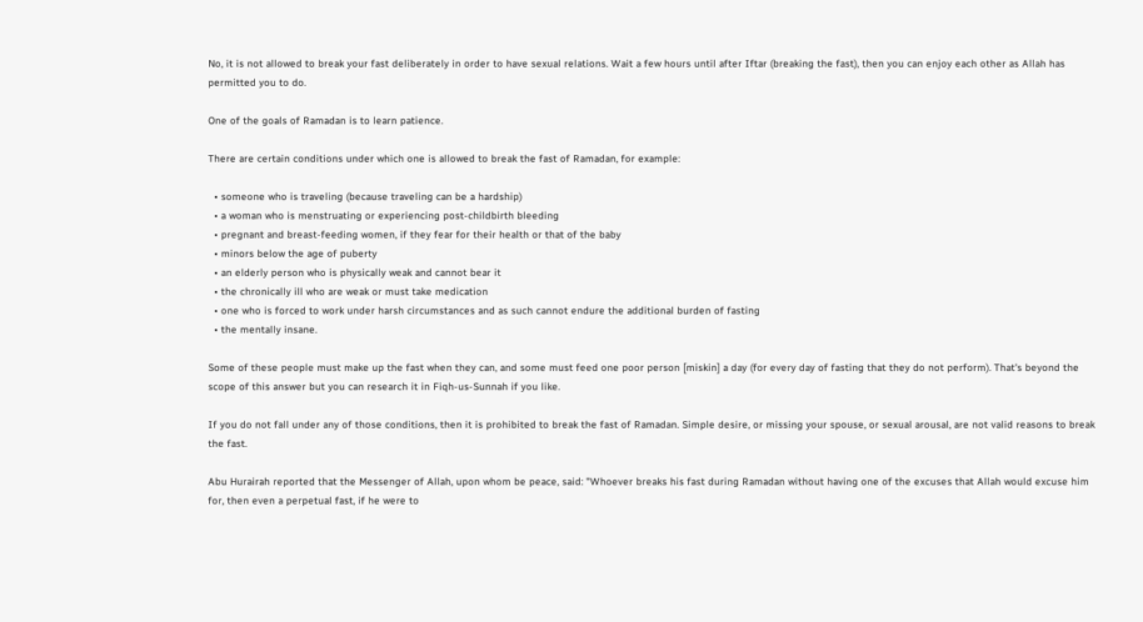No, it is not allowed to break your fast deliberately in order to have sexual relations. Wait a few hours until after Iftar (breaking the fast), then you can enjoy each other as Allah has permitted you to do.

One of the goals of Ramadan is to learn patience.

There are certain conditions under which one is allowed to break the fast of Ramadan, for example:

  • someone who is traveling (because traveling can be a hardship)
  • a woman who is menstruating or experiencing post-childbirth bleeding
  • pregnant and breast-feeding women, if they fear for their health or that of the baby
  • minors below the age of puberty
  • an elderly person who is physically weak and cannot bear it
  • the chronically ill who are weak or must take medication
  • one who is forced to work under harsh circumstances and as such cannot endure the additional burden of fasting
  • the mentally insane.

Some of these people must make up the fast when they can, and some must feed one poor person [miskin] a day (for every day of fasting that they do not perform). That's beyond the scope of this answer but you can research it in Fiqh-us-Sunnah if you like.

If you do not fall under any of those conditions, then it is prohibited to break the fast of Ramadan. Simple desire, or missing your spouse, or sexual arousal, are not valid reasons to break the fast.

Abu Hurairah reported that the Messenger of Allah, upon whom be peace, said: "Whoever breaks his fast during Ramadan without having one of the excuses that Allah would excuse him for, then even a perpetual fast, if he were to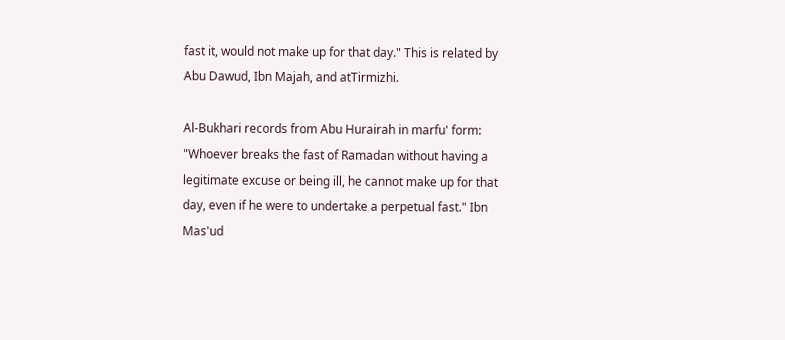fast it, would not make up for that day." This is related by Abu Dawud, Ibn Majah, and atTirmizhi.

Al-Bukhari records from Abu Hurairah in marfu' form: "Whoever breaks the fast of Ramadan without having a legitimate excuse or being ill, he cannot make up for that day, even if he were to undertake a perpetual fast." Ibn Mas'ud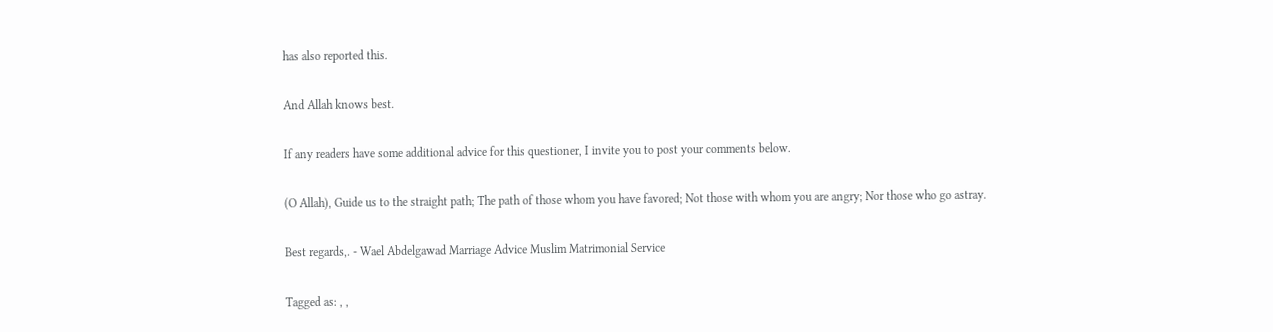has also reported this.

And Allah knows best.

If any readers have some additional advice for this questioner, I invite you to post your comments below.

(O Allah), Guide us to the straight path; The path of those whom you have favored; Not those with whom you are angry; Nor those who go astray.

Best regards,. - Wael Abdelgawad Marriage Advice Muslim Matrimonial Service

Tagged as: , ,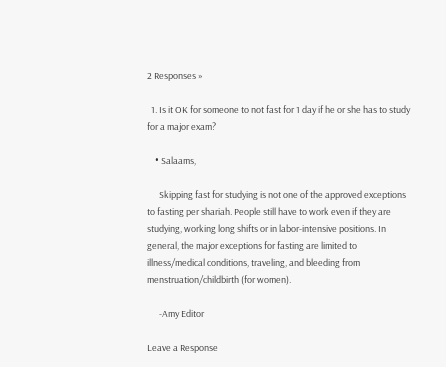2 Responses »

  1. Is it OK for someone to not fast for 1 day if he or she has to study for a major exam?

    • Salaams,

      Skipping fast for studying is not one of the approved exceptions to fasting per shariah. People still have to work even if they are studying, working long shifts or in labor-intensive positions. In general, the major exceptions for fasting are limited to illness/medical conditions, traveling, and bleeding from menstruation/childbirth (for women).

      -Amy Editor

Leave a Response